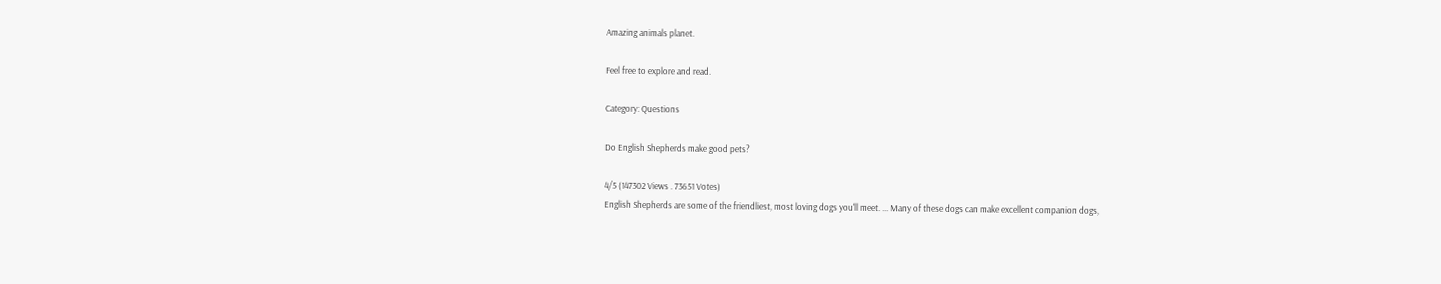Amazing animals planet.

Feel free to explore and read.

Category: Questions

Do English Shepherds make good pets?

4/5 (147302 Views . 73651 Votes)
English Shepherds are some of the friendliest, most loving dogs you'll meet. ... Many of these dogs can make excellent companion dogs,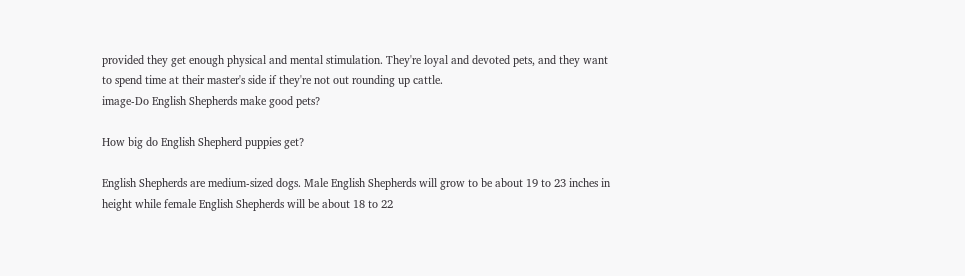provided they get enough physical and mental stimulation. They're loyal and devoted pets, and they want to spend time at their master's side if they're not out rounding up cattle.
image-Do English Shepherds make good pets?

How big do English Shepherd puppies get?

English Shepherds are medium-sized dogs. Male English Shepherds will grow to be about 19 to 23 inches in height while female English Shepherds will be about 18 to 22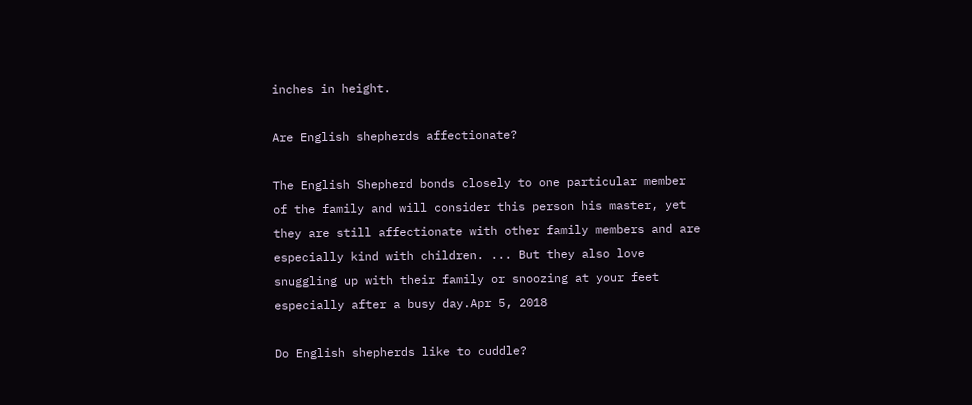inches in height.

Are English shepherds affectionate?

The English Shepherd bonds closely to one particular member of the family and will consider this person his master, yet they are still affectionate with other family members and are especially kind with children. ... But they also love snuggling up with their family or snoozing at your feet especially after a busy day.Apr 5, 2018

Do English shepherds like to cuddle?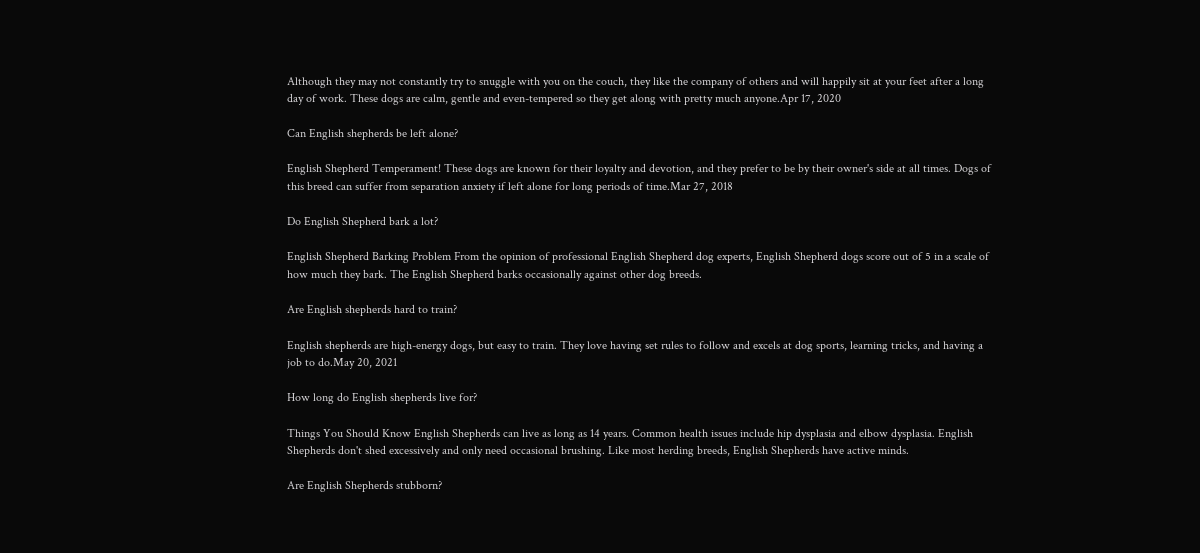Although they may not constantly try to snuggle with you on the couch, they like the company of others and will happily sit at your feet after a long day of work. These dogs are calm, gentle and even-tempered so they get along with pretty much anyone.Apr 17, 2020

Can English shepherds be left alone?

English Shepherd Temperament! These dogs are known for their loyalty and devotion, and they prefer to be by their owner's side at all times. Dogs of this breed can suffer from separation anxiety if left alone for long periods of time.Mar 27, 2018

Do English Shepherd bark a lot?

English Shepherd Barking Problem From the opinion of professional English Shepherd dog experts, English Shepherd dogs score out of 5 in a scale of how much they bark. The English Shepherd barks occasionally against other dog breeds.

Are English shepherds hard to train?

English shepherds are high-energy dogs, but easy to train. They love having set rules to follow and excels at dog sports, learning tricks, and having a job to do.May 20, 2021

How long do English shepherds live for?

Things You Should Know English Shepherds can live as long as 14 years. Common health issues include hip dysplasia and elbow dysplasia. English Shepherds don't shed excessively and only need occasional brushing. Like most herding breeds, English Shepherds have active minds.

Are English Shepherds stubborn?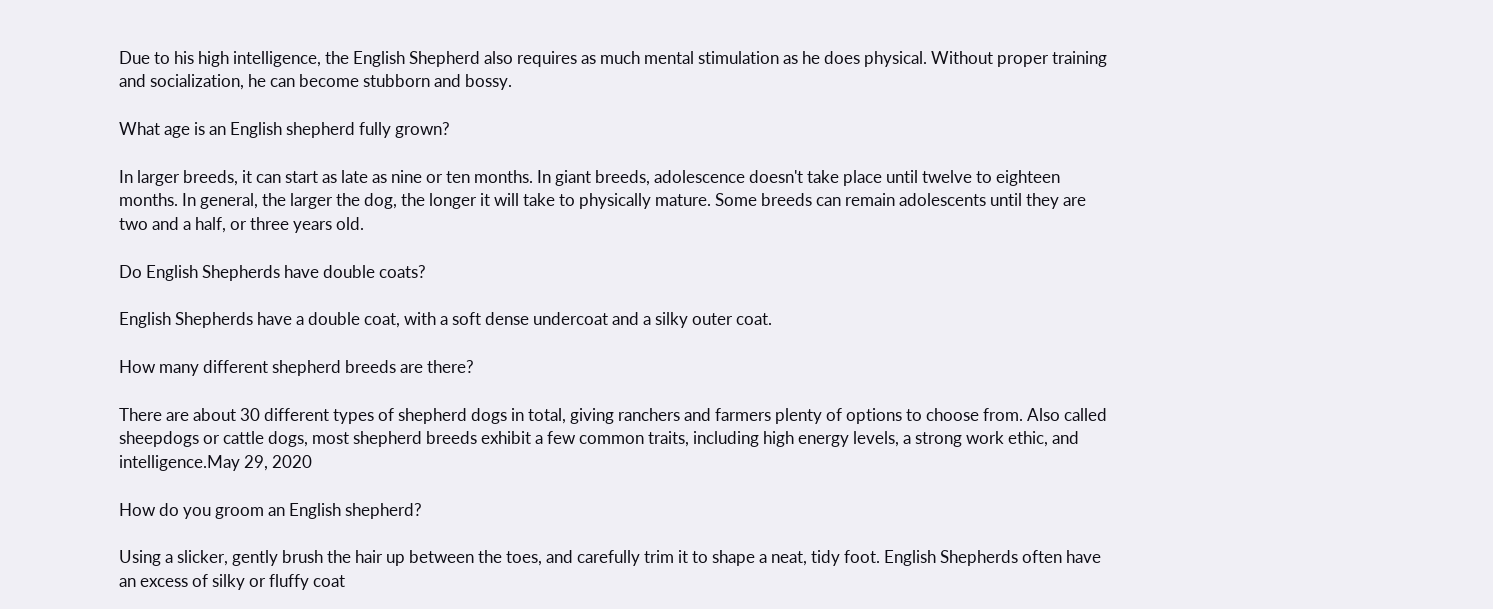Due to his high intelligence, the English Shepherd also requires as much mental stimulation as he does physical. Without proper training and socialization, he can become stubborn and bossy.

What age is an English shepherd fully grown?

In larger breeds, it can start as late as nine or ten months. In giant breeds, adolescence doesn't take place until twelve to eighteen months. In general, the larger the dog, the longer it will take to physically mature. Some breeds can remain adolescents until they are two and a half, or three years old.

Do English Shepherds have double coats?

English Shepherds have a double coat, with a soft dense undercoat and a silky outer coat.

How many different shepherd breeds are there?

There are about 30 different types of shepherd dogs in total, giving ranchers and farmers plenty of options to choose from. Also called sheepdogs or cattle dogs, most shepherd breeds exhibit a few common traits, including high energy levels, a strong work ethic, and intelligence.May 29, 2020

How do you groom an English shepherd?

Using a slicker, gently brush the hair up between the toes, and carefully trim it to shape a neat, tidy foot. English Shepherds often have an excess of silky or fluffy coat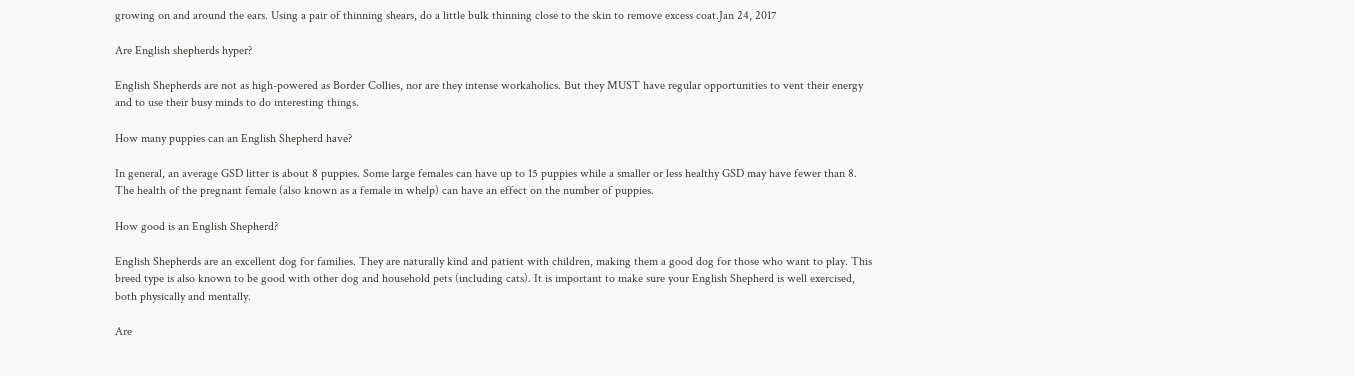growing on and around the ears. Using a pair of thinning shears, do a little bulk thinning close to the skin to remove excess coat.Jan 24, 2017

Are English shepherds hyper?

English Shepherds are not as high-powered as Border Collies, nor are they intense workaholics. But they MUST have regular opportunities to vent their energy and to use their busy minds to do interesting things.

How many puppies can an English Shepherd have?

In general, an average GSD litter is about 8 puppies. Some large females can have up to 15 puppies while a smaller or less healthy GSD may have fewer than 8. The health of the pregnant female (also known as a female in whelp) can have an effect on the number of puppies.

How good is an English Shepherd?

English Shepherds are an excellent dog for families. They are naturally kind and patient with children, making them a good dog for those who want to play. This breed type is also known to be good with other dog and household pets (including cats). It is important to make sure your English Shepherd is well exercised, both physically and mentally.

Are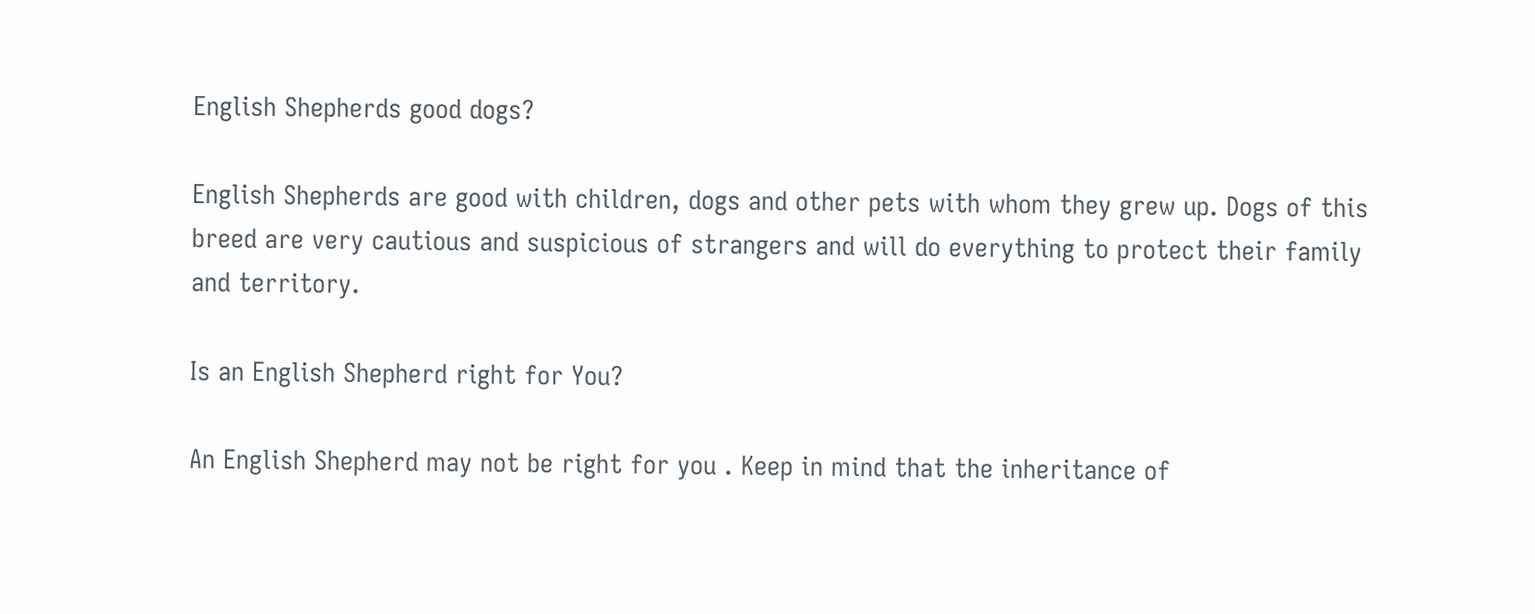English Shepherds good dogs?

English Shepherds are good with children, dogs and other pets with whom they grew up. Dogs of this breed are very cautious and suspicious of strangers and will do everything to protect their family and territory.

Is an English Shepherd right for You?

An English Shepherd may not be right for you . Keep in mind that the inheritance of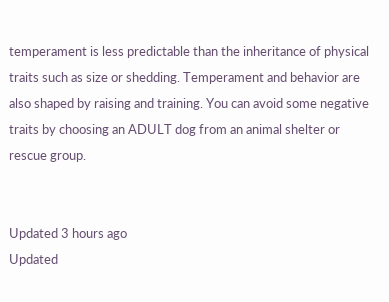temperament is less predictable than the inheritance of physical traits such as size or shedding. Temperament and behavior are also shaped by raising and training. You can avoid some negative traits by choosing an ADULT dog from an animal shelter or rescue group.


Updated 3 hours ago
Updated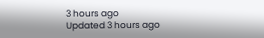3 hours ago
Updated 3 hours ago